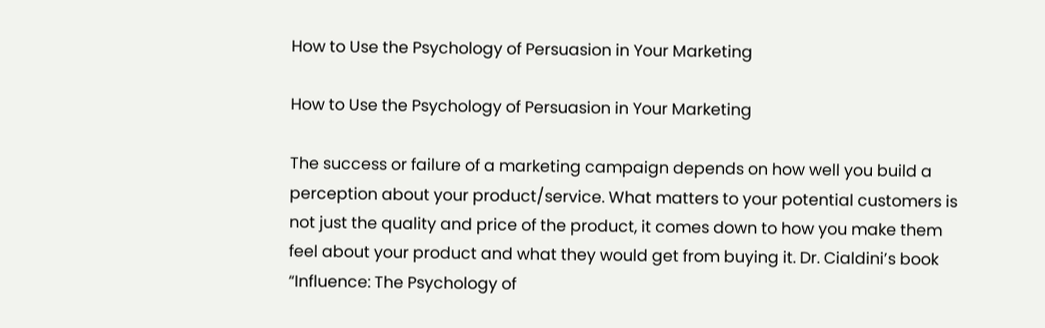How to Use the Psychology of Persuasion in Your Marketing

How to Use the Psychology of Persuasion in Your Marketing

The success or failure of a marketing campaign depends on how well you build a perception about your product/service. What matters to your potential customers is not just the quality and price of the product, it comes down to how you make them feel about your product and what they would get from buying it. Dr. Cialdini’s book “Influence: The Psychology of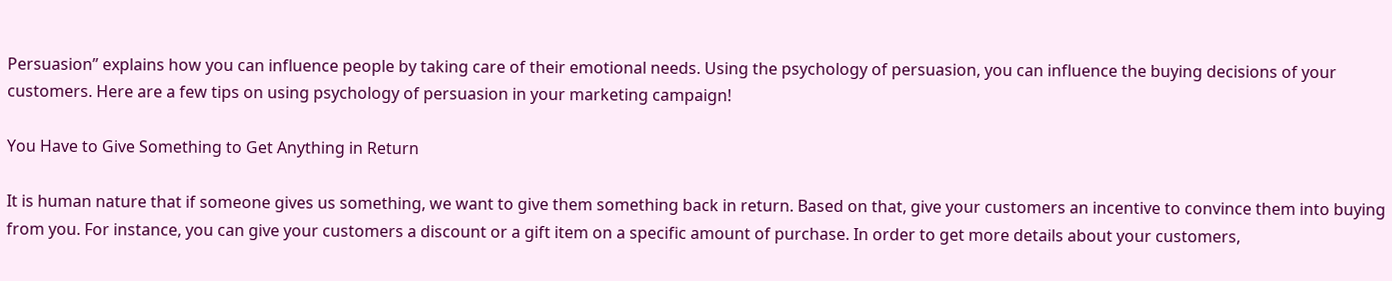Persuasion” explains how you can influence people by taking care of their emotional needs. Using the psychology of persuasion, you can influence the buying decisions of your customers. Here are a few tips on using psychology of persuasion in your marketing campaign!

You Have to Give Something to Get Anything in Return

It is human nature that if someone gives us something, we want to give them something back in return. Based on that, give your customers an incentive to convince them into buying from you. For instance, you can give your customers a discount or a gift item on a specific amount of purchase. In order to get more details about your customers,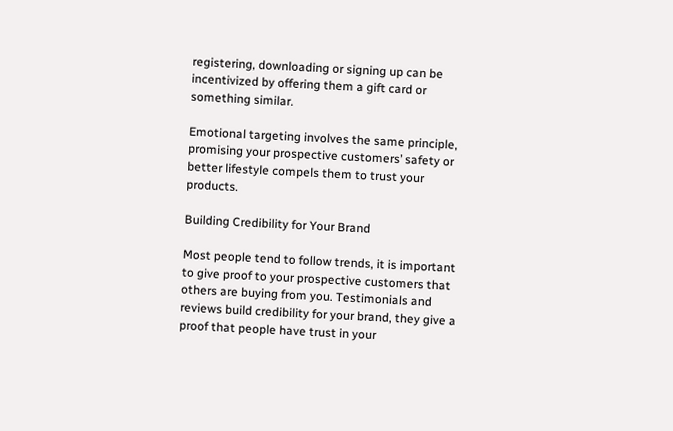registering, downloading or signing up can be incentivized by offering them a gift card or something similar.

Emotional targeting involves the same principle, promising your prospective customers’ safety or better lifestyle compels them to trust your products.

Building Credibility for Your Brand

Most people tend to follow trends, it is important to give proof to your prospective customers that others are buying from you. Testimonials and reviews build credibility for your brand, they give a proof that people have trust in your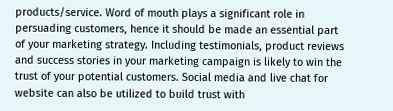products/service. Word of mouth plays a significant role in persuading customers, hence it should be made an essential part of your marketing strategy. Including testimonials, product reviews and success stories in your marketing campaign is likely to win the trust of your potential customers. Social media and live chat for website can also be utilized to build trust with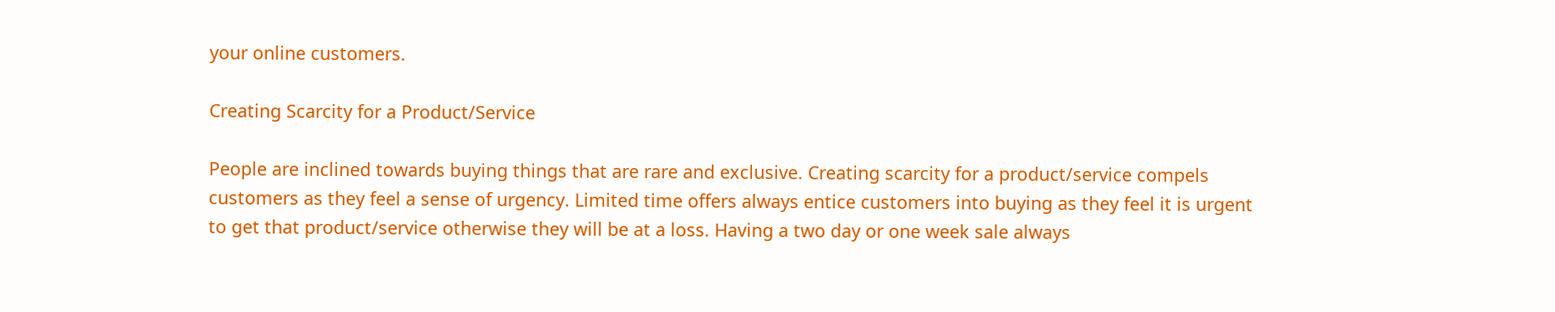your online customers.

Creating Scarcity for a Product/Service

People are inclined towards buying things that are rare and exclusive. Creating scarcity for a product/service compels customers as they feel a sense of urgency. Limited time offers always entice customers into buying as they feel it is urgent to get that product/service otherwise they will be at a loss. Having a two day or one week sale always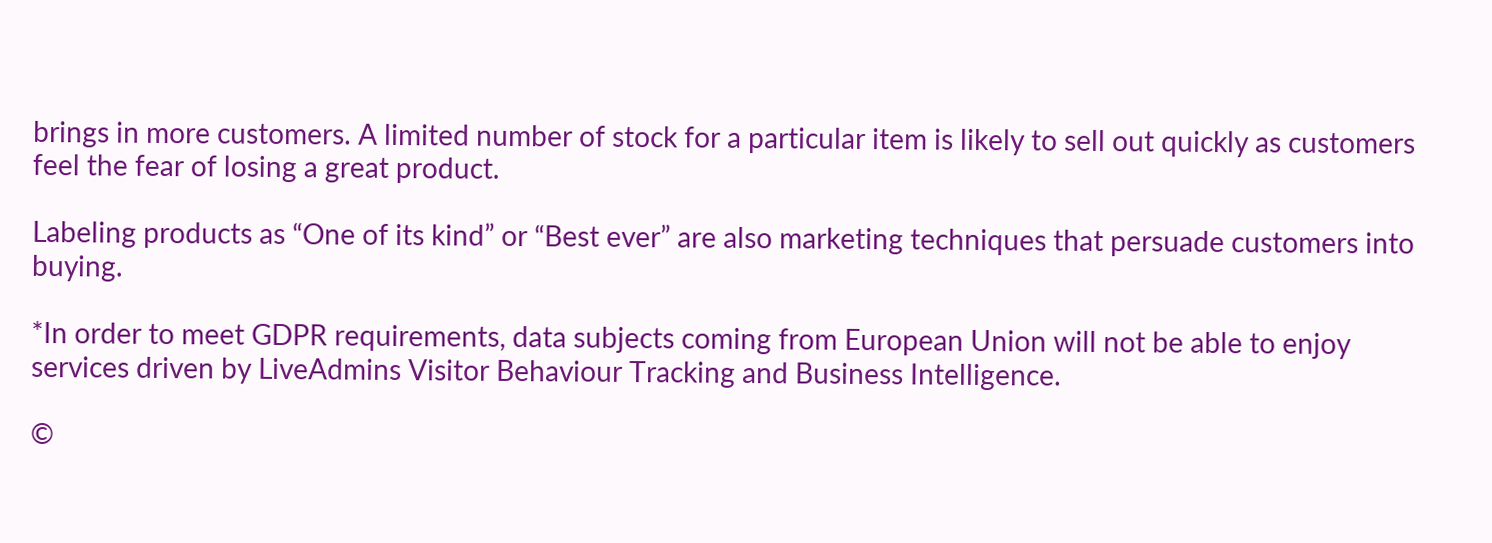brings in more customers. A limited number of stock for a particular item is likely to sell out quickly as customers feel the fear of losing a great product.

Labeling products as “One of its kind” or “Best ever” are also marketing techniques that persuade customers into buying.

*In order to meet GDPR requirements, data subjects coming from European Union will not be able to enjoy services driven by LiveAdmins Visitor Behaviour Tracking and Business Intelligence.

©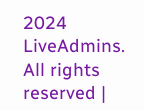2024 LiveAdmins. All rights reserved |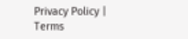Privacy Policy | Terms